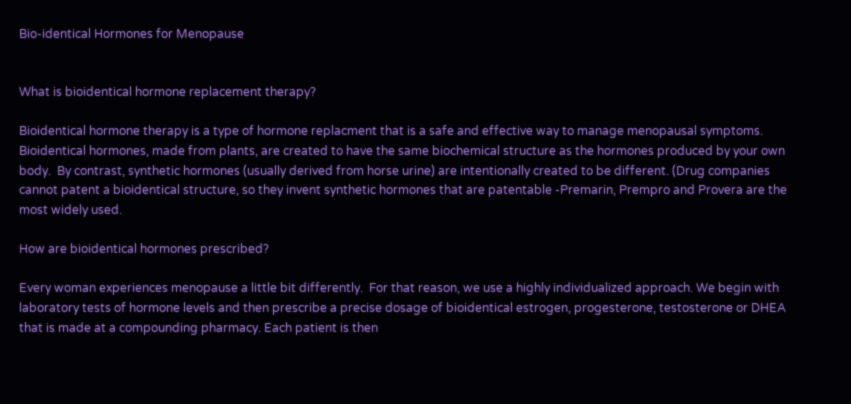Bio-identical Hormones for Menopause


What is bioidentical hormone replacement therapy?

Bioidentical hormone therapy is a type of hormone replacment that is a safe and effective way to manage menopausal symptoms.  Bioidentical hormones, made from plants, are created to have the same biochemical structure as the hormones produced by your own body.  By contrast, synthetic hormones (usually derived from horse urine) are intentionally created to be different. (Drug companies cannot patent a bioidentical structure, so they invent synthetic hormones that are patentable -Premarin, Prempro and Provera are the most widely used.

How are bioidentical hormones prescribed?

Every woman experiences menopause a little bit differently.  For that reason, we use a highly individualized approach. We begin with laboratory tests of hormone levels and then prescribe a precise dosage of bioidentical estrogen, progesterone, testosterone or DHEA that is made at a compounding pharmacy. Each patient is then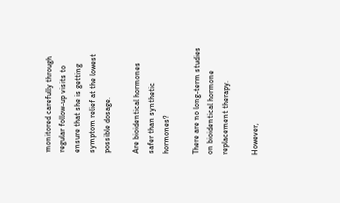monitored carefully through regular follow-up visits to ensure that she is getting symptom relief at the lowest possible dosage.

Are bioidentical hormones safer than synthetic hormones?

There are no long-term studies on bioidentical hormone replacement therapy.

However,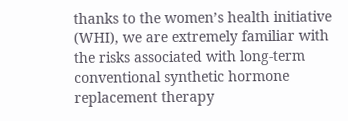thanks to the women’s health initiative (WHI), we are extremely familiar with the risks associated with long-term conventional synthetic hormone replacement therapy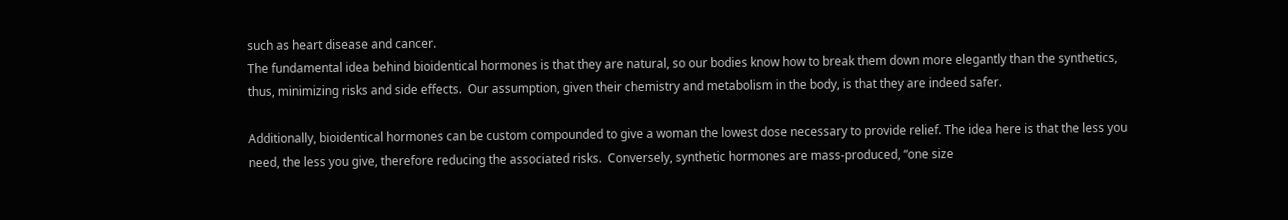such as heart disease and cancer.
The fundamental idea behind bioidentical hormones is that they are natural, so our bodies know how to break them down more elegantly than the synthetics, thus, minimizing risks and side effects.  Our assumption, given their chemistry and metabolism in the body, is that they are indeed safer.

Additionally, bioidentical hormones can be custom compounded to give a woman the lowest dose necessary to provide relief. The idea here is that the less you need, the less you give, therefore reducing the associated risks.  Conversely, synthetic hormones are mass-produced, “one size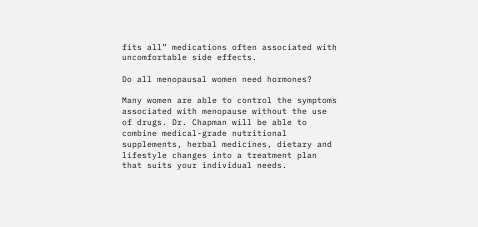fits all” medications often associated with uncomfortable side effects.

Do all menopausal women need hormones?

Many women are able to control the symptoms associated with menopause without the use of drugs. Dr. Chapman will be able to combine medical-grade nutritional supplements, herbal medicines, dietary and lifestyle changes into a treatment plan that suits your individual needs.